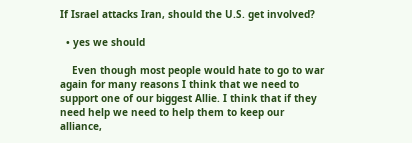If Israel attacks Iran, should the U.S. get involved?

  • yes we should

    Even though most people would hate to go to war again for many reasons I think that we need to support one of our biggest Allie. I think that if they need help we need to help them to keep our alliance,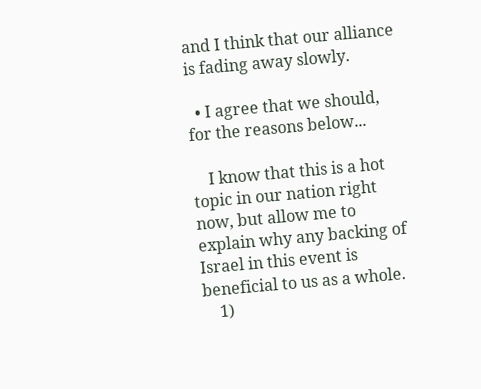and I think that our alliance is fading away slowly.

  • I agree that we should, for the reasons below...

    I know that this is a hot topic in our nation right now, but allow me to explain why any backing of Israel in this event is beneficial to us as a whole.
    1)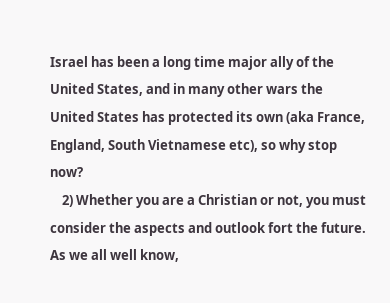Israel has been a long time major ally of the United States, and in many other wars the United States has protected its own (aka France, England, South Vietnamese etc), so why stop now?
    2) Whether you are a Christian or not, you must consider the aspects and outlook fort the future. As we all well know,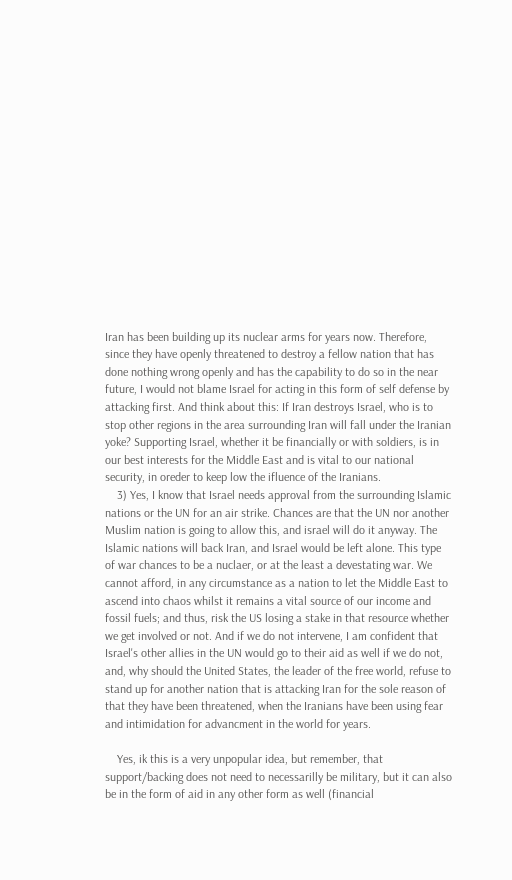Iran has been building up its nuclear arms for years now. Therefore, since they have openly threatened to destroy a fellow nation that has done nothing wrong openly and has the capability to do so in the near future, I would not blame Israel for acting in this form of self defense by attacking first. And think about this: If Iran destroys Israel, who is to stop other regions in the area surrounding Iran will fall under the Iranian yoke? Supporting Israel, whether it be financially or with soldiers, is in our best interests for the Middle East and is vital to our national security, in oreder to keep low the ifluence of the Iranians.
    3) Yes, I know that Israel needs approval from the surrounding Islamic nations or the UN for an air strike. Chances are that the UN nor another Muslim nation is going to allow this, and israel will do it anyway. The Islamic nations will back Iran, and Israel would be left alone. This type of war chances to be a nuclaer, or at the least a devestating war. We cannot afford, in any circumstance as a nation to let the Middle East to ascend into chaos whilst it remains a vital source of our income and fossil fuels; and thus, risk the US losing a stake in that resource whether we get involved or not. And if we do not intervene, I am confident that Israel's other allies in the UN would go to their aid as well if we do not, and, why should the United States, the leader of the free world, refuse to stand up for another nation that is attacking Iran for the sole reason of that they have been threatened, when the Iranians have been using fear and intimidation for advancment in the world for years.

    Yes, ik this is a very unpopular idea, but remember, that support/backing does not need to necessarilly be military, but it can also be in the form of aid in any other form as well (financial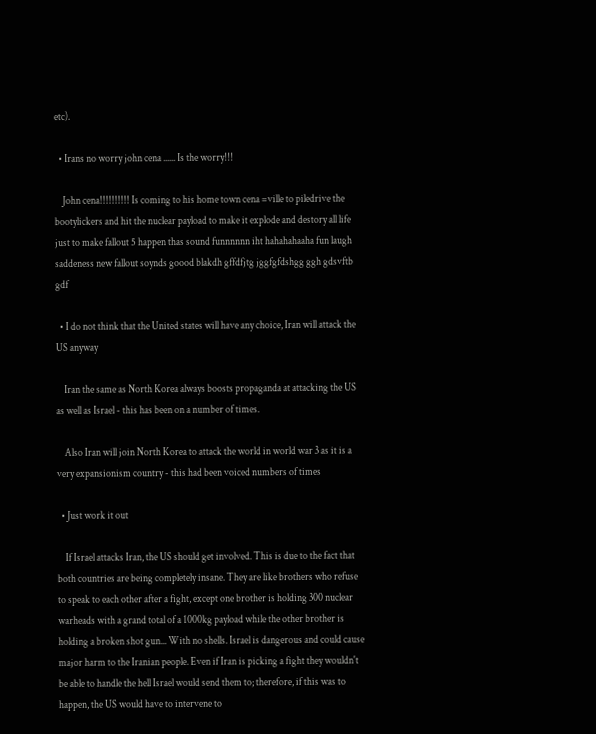etc).

  • Irans no worry john cena ...... Is the worry!!!

    John cena!!!!!!!!!! Is coming to his home town cena =ville to piledrive the bootylickers and hit the nuclear payload to make it explode and destory all life just to make fallout 5 happen thas sound funnnnnn iht hahahahaaha fun laugh saddeness new fallout soynds goood blakdh gffdfjtg jggfgfdshgg ggh gdsvftb gdf

  • I do not think that the United states will have any choice, Iran will attack the US anyway

    Iran the same as North Korea always boosts propaganda at attacking the US as well as Israel - this has been on a number of times.

    Also Iran will join North Korea to attack the world in world war 3 as it is a very expansionism country - this had been voiced numbers of times

  • Just work it out

    If Israel attacks Iran, the US should get involved. This is due to the fact that both countries are being completely insane. They are like brothers who refuse to speak to each other after a fight, except one brother is holding 300 nuclear warheads with a grand total of a 1000kg payload while the other brother is holding a broken shot gun... With no shells. Israel is dangerous and could cause major harm to the Iranian people. Even if Iran is picking a fight they wouldn't be able to handle the hell Israel would send them to; therefore, if this was to happen, the US would have to intervene to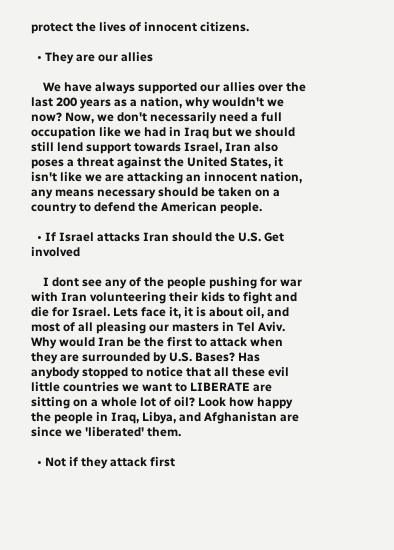protect the lives of innocent citizens.

  • They are our allies

    We have always supported our allies over the last 200 years as a nation, why wouldn't we now? Now, we don't necessarily need a full occupation like we had in Iraq but we should still lend support towards Israel, Iran also poses a threat against the United States, it isn't like we are attacking an innocent nation, any means necessary should be taken on a country to defend the American people.

  • If Israel attacks Iran should the U.S. Get involved

    I dont see any of the people pushing for war with Iran volunteering their kids to fight and die for Israel. Lets face it, it is about oil, and most of all pleasing our masters in Tel Aviv. Why would Iran be the first to attack when they are surrounded by U.S. Bases? Has anybody stopped to notice that all these evil little countries we want to LIBERATE are sitting on a whole lot of oil? Look how happy the people in Iraq, Libya, and Afghanistan are since we 'liberated' them.

  • Not if they attack first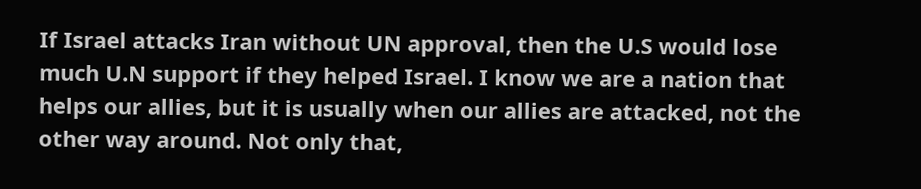If Israel attacks Iran without UN approval, then the U.S would lose much U.N support if they helped Israel. I know we are a nation that helps our allies, but it is usually when our allies are attacked, not the other way around. Not only that,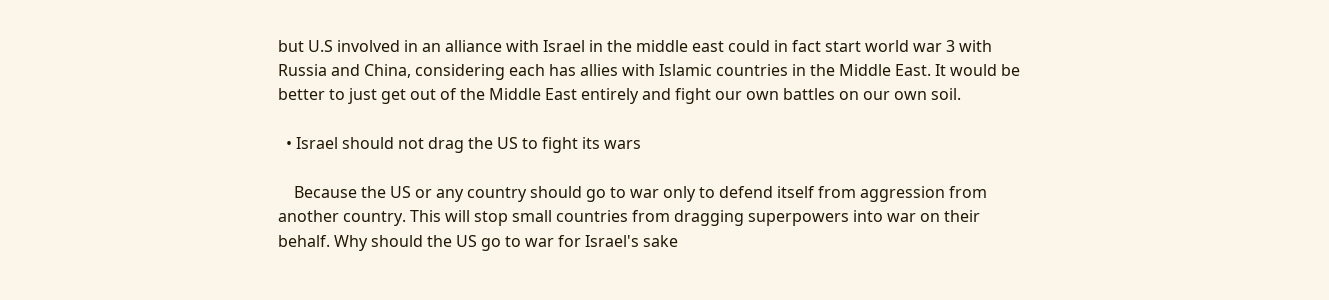but U.S involved in an alliance with Israel in the middle east could in fact start world war 3 with Russia and China, considering each has allies with Islamic countries in the Middle East. It would be better to just get out of the Middle East entirely and fight our own battles on our own soil.

  • Israel should not drag the US to fight its wars

    Because the US or any country should go to war only to defend itself from aggression from another country. This will stop small countries from dragging superpowers into war on their behalf. Why should the US go to war for Israel's sake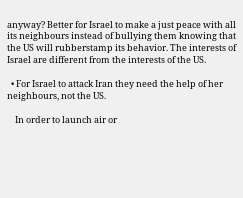anyway? Better for Israel to make a just peace with all its neighbours instead of bullying them knowing that the US will rubberstamp its behavior. The interests of Israel are different from the interests of the US.

  • For Israel to attack Iran they need the help of her neighbours, not the US.

    In order to launch air or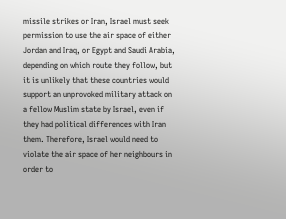missile strikes or Iran, Israel must seek permission to use the air space of either Jordan and Iraq, or Egypt and Saudi Arabia, depending on which route they follow, but it is unlikely that these countries would support an unprovoked military attack on a fellow Muslim state by Israel, even if they had political differences with Iran them. Therefore, Israel would need to violate the air space of her neighbours in order to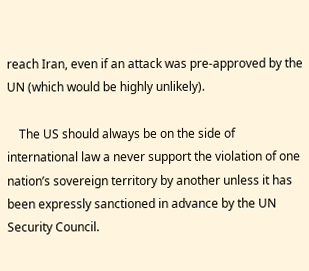reach Iran, even if an attack was pre-approved by the UN (which would be highly unlikely).

    The US should always be on the side of international law a never support the violation of one nation’s sovereign territory by another unless it has been expressly sanctioned in advance by the UN Security Council.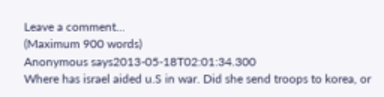Leave a comment...
(Maximum 900 words)
Anonymous says2013-05-18T02:01:34.300
Where has israel aided u.S in war. Did she send troops to korea, or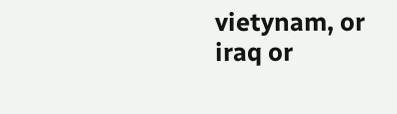vietynam, or iraq or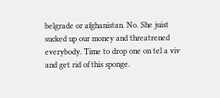belgrade or afghanistan. No. She juist sucked up our money and threatrened everybody. Time to drop one on tel a viv and get rid of this sponge.